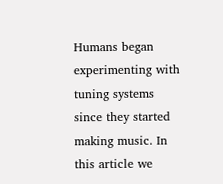Humans began experimenting with tuning systems since they started making music. In this article we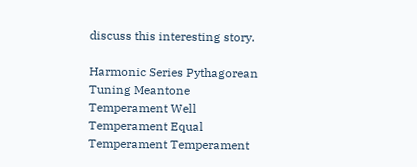discuss this interesting story.

Harmonic Series Pythagorean Tuning Meantone Temperament Well Temperament Equal Temperament Temperament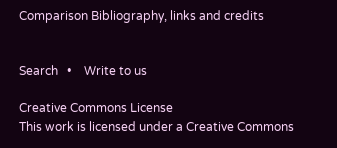Comparison Bibliography, links and credits


Search   •    Write to us

Creative Commons License
This work is licensed under a Creative Commons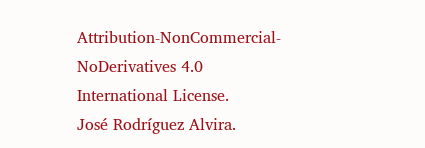Attribution-NonCommercial-NoDerivatives 4.0 International License.
José Rodríguez Alvira.